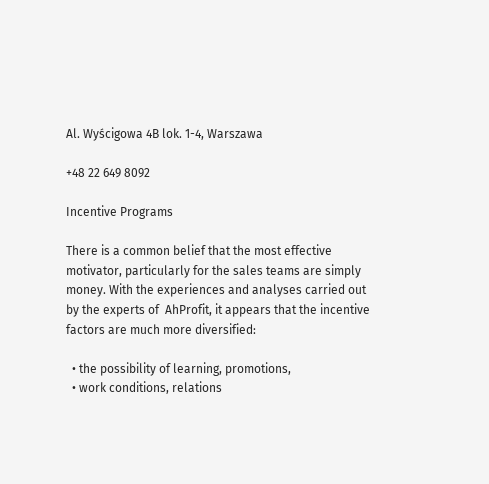Al. Wyścigowa 4B lok. 1-4, Warszawa

+48 22 649 8092

Incentive Programs

There is a common belief that the most effective motivator, particularly for the sales teams are simply money. With the experiences and analyses carried out by the experts of  AhProfit, it appears that the incentive factors are much more diversified:

  • the possibility of learning, promotions,
  • work conditions, relations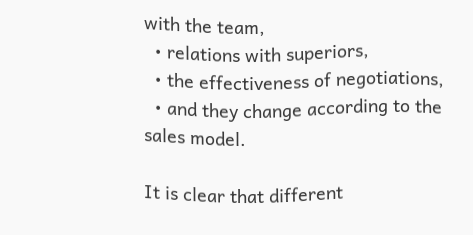with the team,
  • relations with superiors,
  • the effectiveness of negotiations,
  • and they change according to the sales model.

It is clear that different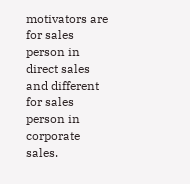motivators are for sales person in direct sales and different for sales person in corporate sales.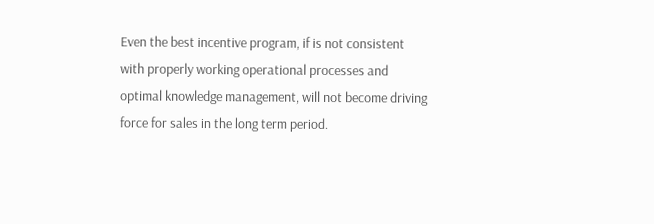Even the best incentive program, if is not consistent with properly working operational processes and optimal knowledge management, will not become driving force for sales in the long term period.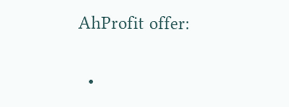AhProfit offer:

  •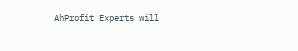AhProfit Experts will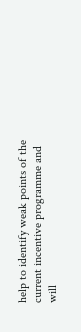help to identify weak points of the current incentive programme and will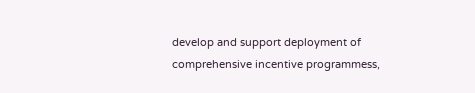develop and support deployment of comprehensive incentive programmess,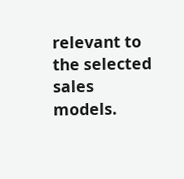relevant to the selected sales models.